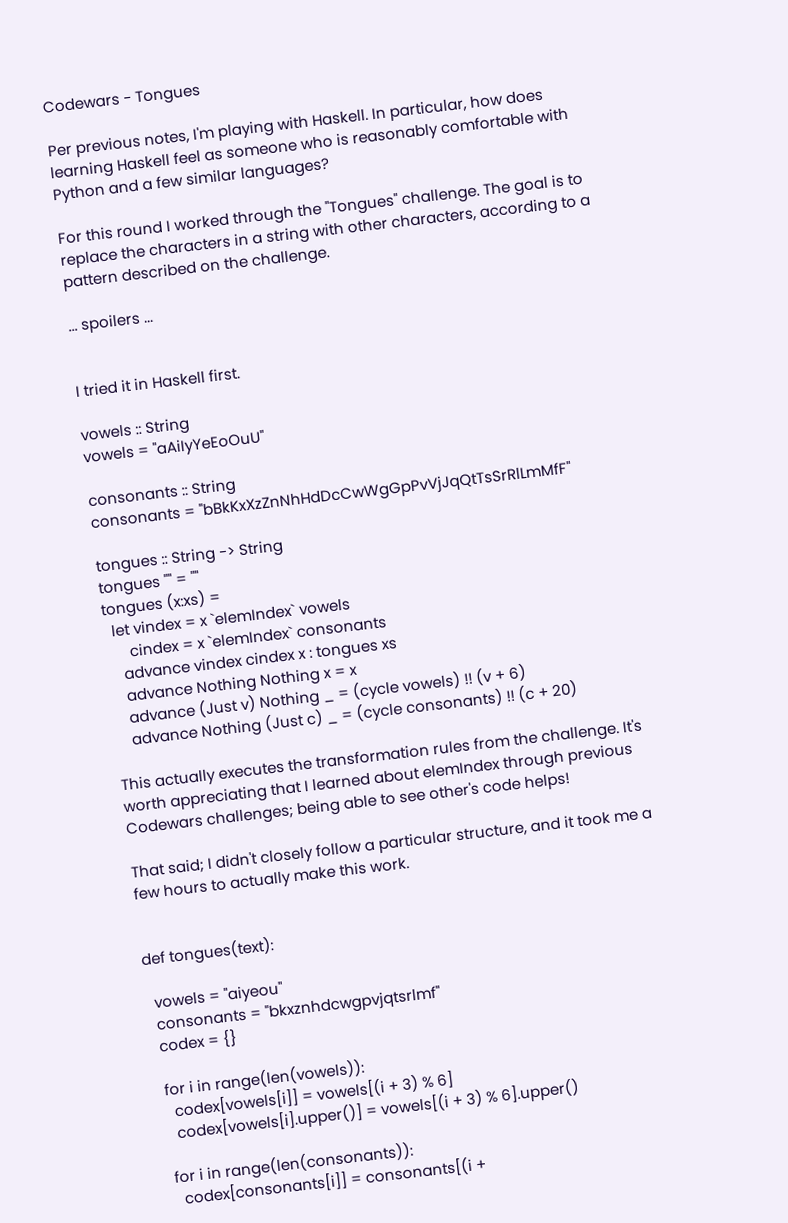Codewars - Tongues

Per previous notes, I'm playing with Haskell. In particular, how does learning Haskell feel as someone who is reasonably comfortable with Python and a few similar languages?

For this round I worked through the "Tongues" challenge. The goal is to replace the characters in a string with other characters, according to a pattern described on the challenge.

... spoilers ...


I tried it in Haskell first.

vowels :: String
vowels = "aAiIyYeEoOuU"

consonants :: String
consonants = "bBkKxXzZnNhHdDcCwWgGpPvVjJqQtTsSrRlLmMfF"

tongues :: String -> String
tongues "" = ""
tongues (x:xs) =
  let vindex = x `elemIndex` vowels
      cindex = x `elemIndex` consonants
    advance vindex cindex x : tongues xs
    advance Nothing Nothing x = x
    advance (Just v) Nothing _ = (cycle vowels) !! (v + 6)
    advance Nothing (Just c) _ = (cycle consonants) !! (c + 20)

This actually executes the transformation rules from the challenge. It's worth appreciating that I learned about elemIndex through previous Codewars challenges; being able to see other's code helps!

That said; I didn't closely follow a particular structure, and it took me a few hours to actually make this work.


def tongues(text):

  vowels = "aiyeou"
  consonants = "bkxznhdcwgpvjqtsrlmf"
  codex = {}

  for i in range(len(vowels)):
    codex[vowels[i]] = vowels[(i + 3) % 6]
    codex[vowels[i].upper()] = vowels[(i + 3) % 6].upper()

  for i in range(len(consonants)):
    codex[consonants[i]] = consonants[(i +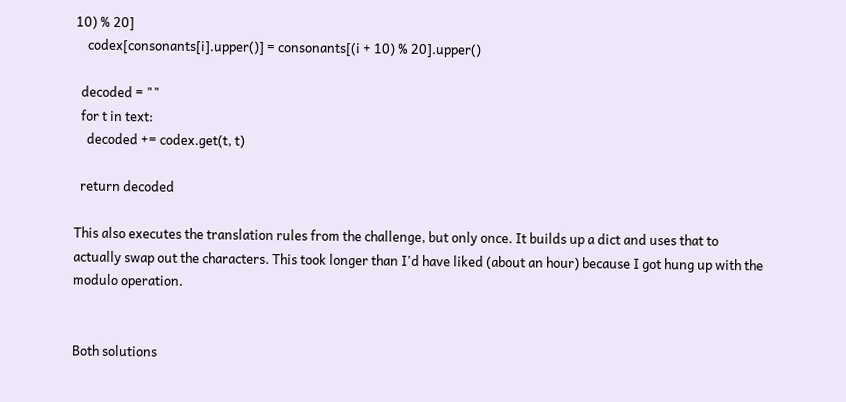10) % 20]
    codex[consonants[i].upper()] = consonants[(i + 10) % 20].upper()

  decoded = ""
  for t in text:
    decoded += codex.get(t, t)

  return decoded

This also executes the translation rules from the challenge, but only once. It builds up a dict and uses that to actually swap out the characters. This took longer than I'd have liked (about an hour) because I got hung up with the modulo operation.


Both solutions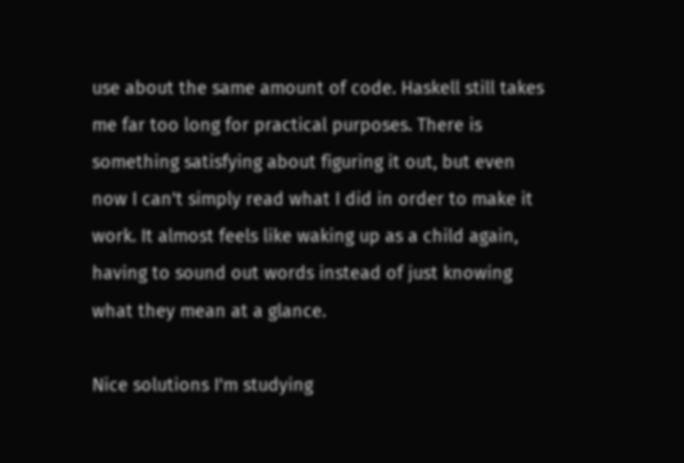use about the same amount of code. Haskell still takes me far too long for practical purposes. There is something satisfying about figuring it out, but even now I can't simply read what I did in order to make it work. It almost feels like waking up as a child again, having to sound out words instead of just knowing what they mean at a glance.

Nice solutions I'm studying